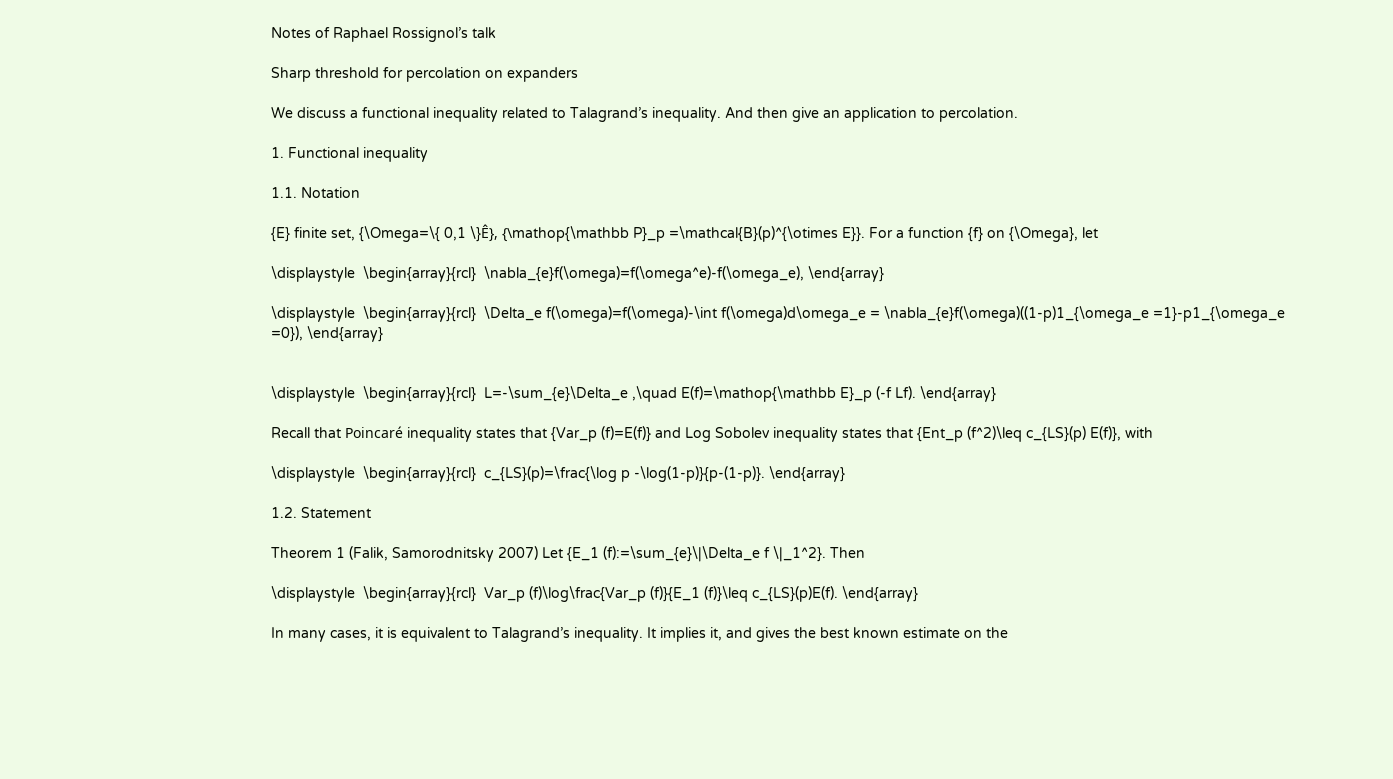Notes of Raphael Rossignol’s talk

Sharp threshold for percolation on expanders

We discuss a functional inequality related to Talagrand’s inequality. And then give an application to percolation.

1. Functional inequality

1.1. Notation

{E} finite set, {\Omega=\{ 0,1 \}Ê}, {\mathop{\mathbb P}_p =\mathcal{B}(p)^{\otimes E}}. For a function {f} on {\Omega}, let

\displaystyle  \begin{array}{rcl}  \nabla_{e}f(\omega)=f(\omega^e)-f(\omega_e), \end{array}

\displaystyle  \begin{array}{rcl}  \Delta_e f(\omega)=f(\omega)-\int f(\omega)d\omega_e = \nabla_{e}f(\omega)((1-p)1_{\omega_e =1}-p1_{\omega_e =0}), \end{array}


\displaystyle  \begin{array}{rcl}  L=-\sum_{e}\Delta_e ,\quad E(f)=\mathop{\mathbb E}_p (-f Lf). \end{array}

Recall that Poincaré inequality states that {Var_p (f)=E(f)} and Log Sobolev inequality states that {Ent_p (f^2)\leq c_{LS}(p) E(f)}, with

\displaystyle  \begin{array}{rcl}  c_{LS}(p)=\frac{\log p -\log(1-p)}{p-(1-p)}. \end{array}

1.2. Statement

Theorem 1 (Falik, Samorodnitsky 2007) Let {E_1 (f):=\sum_{e}\|\Delta_e f \|_1^2}. Then

\displaystyle  \begin{array}{rcl}  Var_p (f)\log\frac{Var_p (f)}{E_1 (f)}\leq c_{LS}(p)E(f). \end{array}

In many cases, it is equivalent to Talagrand’s inequality. It implies it, and gives the best known estimate on the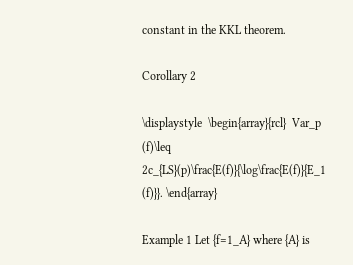constant in the KKL theorem.

Corollary 2

\displaystyle  \begin{array}{rcl}  Var_p (f)\leq 2c_{LS}(p)\frac{E(f)}{\log\frac{E(f)}{E_1 (f)}}. \end{array}

Example 1 Let {f=1_A} where {A} is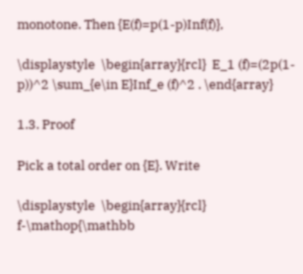monotone. Then {E(f)=p(1-p)Inf(f)},

\displaystyle  \begin{array}{rcl}  E_1 (f)=(2p(1-p))^2 \sum_{e\in E}Inf_e (f)^2 . \end{array}

1.3. Proof

Pick a total order on {E}. Write

\displaystyle  \begin{array}{rcl}  f-\mathop{\mathbb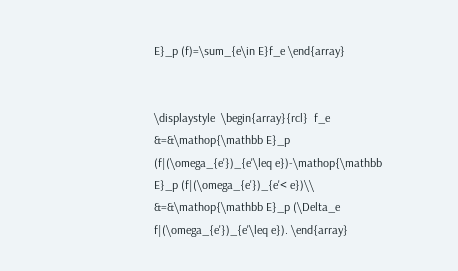E}_p (f)=\sum_{e\in E}f_e \end{array}


\displaystyle  \begin{array}{rcl}  f_e &=&\mathop{\mathbb E}_p (f|(\omega_{e'})_{e'\leq e})-\mathop{\mathbb E}_p (f|(\omega_{e'})_{e'< e})\\ &=&\mathop{\mathbb E}_p (\Delta_e f|(\omega_{e'})_{e'\leq e}). \end{array}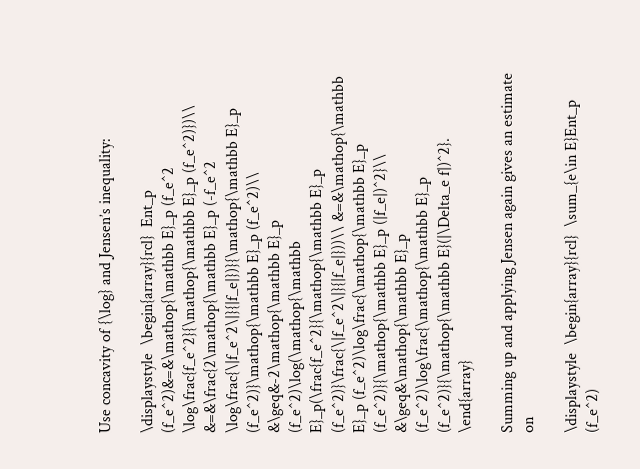Use concavity of {\log} and Jensen’s inequality:

\displaystyle  \begin{array}{rcl}  Ent_p (f_e^2)&=&\mathop{\mathbb E}_p (f_e^2 \log\frac{f_e^2}{\mathop{\mathbb E}_p (f_e^2)})\\ &=&\frac{2\mathop{\mathbb E}_p (-f_e^2 \log\frac{\|f_e^2\|}{|f_e|})}{\mathop{\mathbb E}_p (f_e^2)}\mathop{\mathbb E}_p (f_e^2)\\ &\geq&-2\mathop{\mathbb E}_p (f_e^2)\log(\mathop{\mathbb E}_p(\frac{f_e^2}{\mathop{\mathbb E}_p (f_e^2)}\frac{\|f_e^2\|}{|f_e|}))\\ &=&\mathop{\mathbb E}_p (f_e^2)\log\frac{\mathop{\mathbb E}_p (f_e^2)}{\mathop{\mathbb E}_p (|f_e|)^2}\\ &\geq&\mathop{\mathbb E}_p (f_e^2)\log\frac{\mathop{\mathbb E}_p (f_e^2)}{\mathop{\mathbb E}(|\Delta_e f|)^2}. \end{array}

Summing up and applying Jensen again gives an estimate on

\displaystyle  \begin{array}{rcl}  \sum_{e\in E}Ent_p (f_e^2)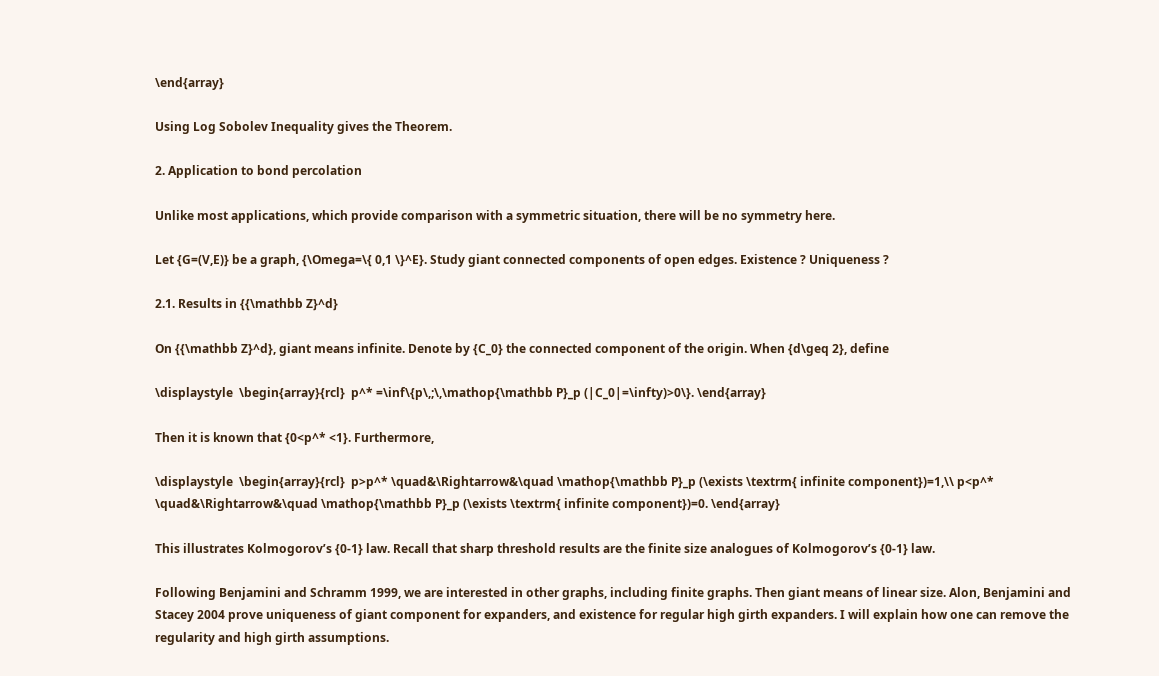\end{array}

Using Log Sobolev Inequality gives the Theorem.

2. Application to bond percolation

Unlike most applications, which provide comparison with a symmetric situation, there will be no symmetry here.

Let {G=(V,E)} be a graph, {\Omega=\{ 0,1 \}^E}. Study giant connected components of open edges. Existence ? Uniqueness ?

2.1. Results in {{\mathbb Z}^d}

On {{\mathbb Z}^d}, giant means infinite. Denote by {C_0} the connected component of the origin. When {d\geq 2}, define

\displaystyle  \begin{array}{rcl}  p^* =\inf\{p\,;\,\mathop{\mathbb P}_p (|C_0|=\infty)>0\}. \end{array}

Then it is known that {0<p^* <1}. Furthermore,

\displaystyle  \begin{array}{rcl}  p>p^* \quad&\Rightarrow&\quad \mathop{\mathbb P}_p (\exists \textrm{ infinite component})=1,\\ p<p^* \quad&\Rightarrow&\quad \mathop{\mathbb P}_p (\exists \textrm{ infinite component})=0. \end{array}

This illustrates Kolmogorov’s {0-1} law. Recall that sharp threshold results are the finite size analogues of Kolmogorov’s {0-1} law.

Following Benjamini and Schramm 1999, we are interested in other graphs, including finite graphs. Then giant means of linear size. Alon, Benjamini and Stacey 2004 prove uniqueness of giant component for expanders, and existence for regular high girth expanders. I will explain how one can remove the regularity and high girth assumptions.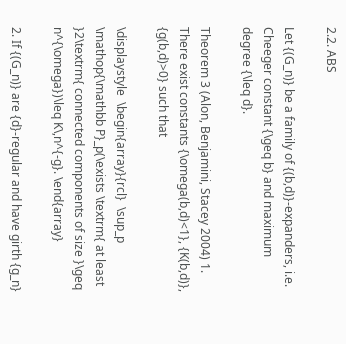2.2. ABS

Let {(G_n)} be a family of {(b,d)}-expanders, i.e. Cheeger constant {\geq b} and maximum degree {\leq d}.

Theorem 3 (Alon, Benjamini, Stacey 2004) 1. There exist constants {\omega(b,d)<1}, {K(b,d)}, {g(b,d)>0} such that

\displaystyle  \begin{array}{rcl}  \sup_p \mathop{\mathbb P}_p(\exists \textrm{ at least }2\textrm{ connected components of size }\geq n^{\omega})\leq K\,n^{-g}. \end{array}

2. If {(G_n)} are {d}-regular and have girth {g_n}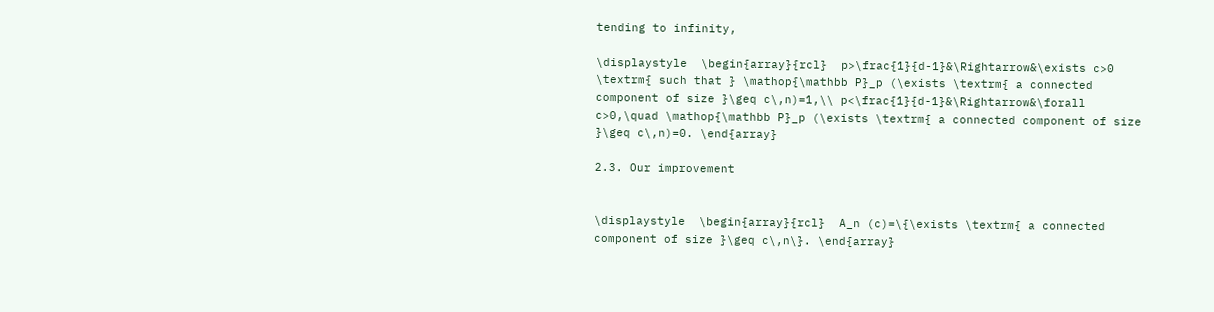tending to infinity,

\displaystyle  \begin{array}{rcl}  p>\frac{1}{d-1}&\Rightarrow&\exists c>0 \textrm{ such that } \mathop{\mathbb P}_p (\exists \textrm{ a connected component of size }\geq c\,n)=1,\\ p<\frac{1}{d-1}&\Rightarrow&\forall c>0,\quad \mathop{\mathbb P}_p (\exists \textrm{ a connected component of size }\geq c\,n)=0. \end{array}

2.3. Our improvement


\displaystyle  \begin{array}{rcl}  A_n (c)=\{\exists \textrm{ a connected component of size }\geq c\,n\}. \end{array}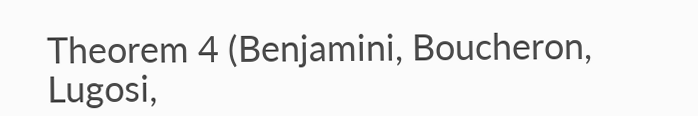Theorem 4 (Benjamini, Boucheron, Lugosi,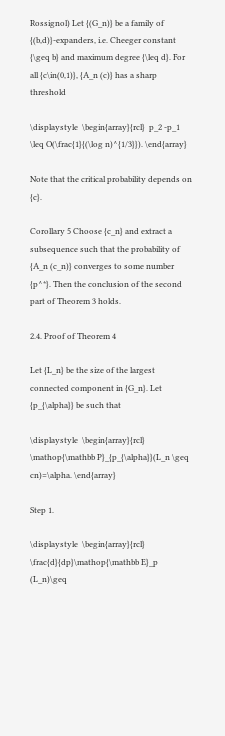Rossignol) Let {(G_n)} be a family of {(b,d)}-expanders, i.e. Cheeger constant {\geq b} and maximum degree {\leq d}. For all {c\in(0,1)}, {A_n (c)} has a sharp threshold

\displaystyle  \begin{array}{rcl}  p_2 -p_1 \leq O(\frac{1}{(\log n)^{1/3}}). \end{array}

Note that the critical probability depends on {c}.

Corollary 5 Choose {c_n} and extract a subsequence such that the probability of {A_n (c_n)} converges to some number {p^*}. Then the conclusion of the second part of Theorem 3 holds.

2.4. Proof of Theorem 4

Let {L_n} be the size of the largest connected component in {G_n}. Let {p_{\alpha}} be such that

\displaystyle  \begin{array}{rcl}  \mathop{\mathbb P}_{p_{\alpha}}(L_n \geq cn)=\alpha. \end{array}

Step 1.

\displaystyle  \begin{array}{rcl}  \frac{d}{dp}\mathop{\mathbb E}_p (L_n)\geq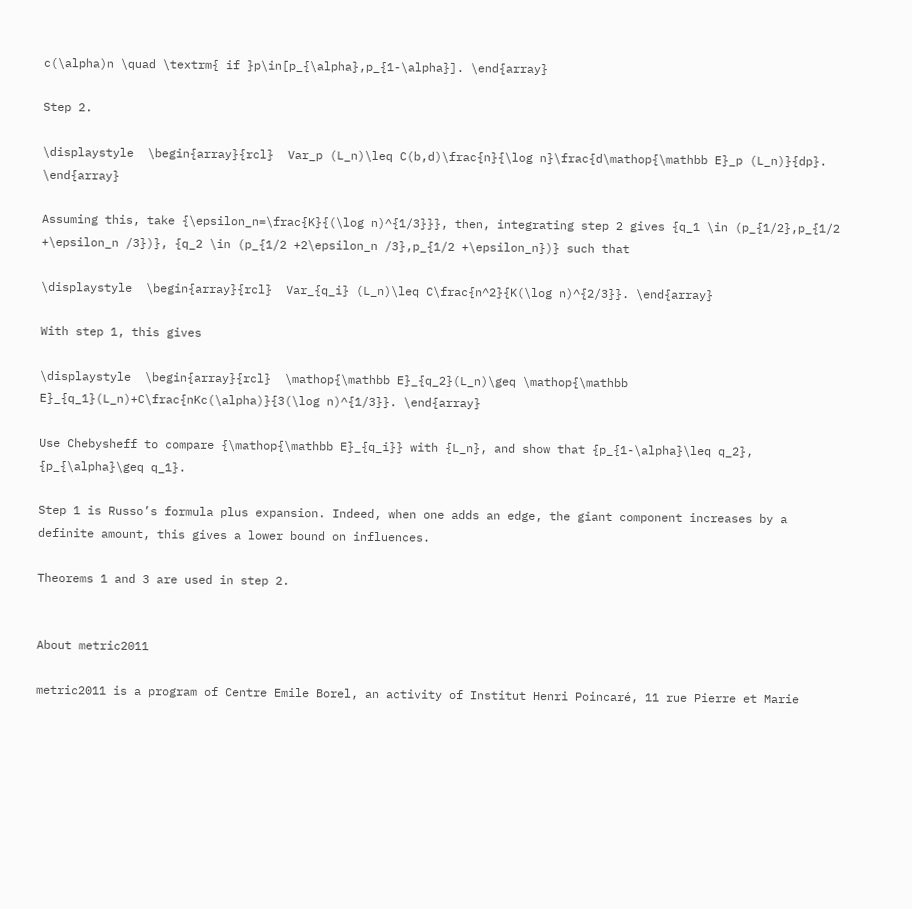c(\alpha)n \quad \textrm{ if }p\in[p_{\alpha},p_{1-\alpha}]. \end{array}

Step 2.

\displaystyle  \begin{array}{rcl}  Var_p (L_n)\leq C(b,d)\frac{n}{\log n}\frac{d\mathop{\mathbb E}_p (L_n)}{dp}. \end{array}

Assuming this, take {\epsilon_n=\frac{K}{(\log n)^{1/3}}}, then, integrating step 2 gives {q_1 \in (p_{1/2},p_{1/2 +\epsilon_n /3})}, {q_2 \in (p_{1/2 +2\epsilon_n /3},p_{1/2 +\epsilon_n})} such that

\displaystyle  \begin{array}{rcl}  Var_{q_i} (L_n)\leq C\frac{n^2}{K(\log n)^{2/3}}. \end{array}

With step 1, this gives

\displaystyle  \begin{array}{rcl}  \mathop{\mathbb E}_{q_2}(L_n)\geq \mathop{\mathbb E}_{q_1}(L_n)+C\frac{nKc(\alpha)}{3(\log n)^{1/3}}. \end{array}

Use Chebysheff to compare {\mathop{\mathbb E}_{q_i}} with {L_n}, and show that {p_{1-\alpha}\leq q_2}, {p_{\alpha}\geq q_1}.

Step 1 is Russo’s formula plus expansion. Indeed, when one adds an edge, the giant component increases by a definite amount, this gives a lower bound on influences.

Theorems 1 and 3 are used in step 2.


About metric2011

metric2011 is a program of Centre Emile Borel, an activity of Institut Henri Poincaré, 11 rue Pierre et Marie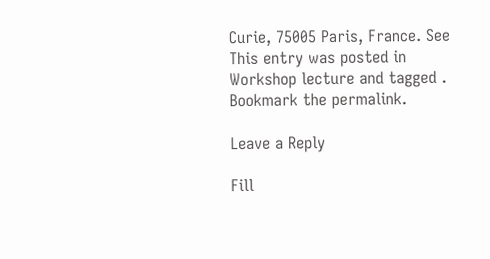Curie, 75005 Paris, France. See
This entry was posted in Workshop lecture and tagged . Bookmark the permalink.

Leave a Reply

Fill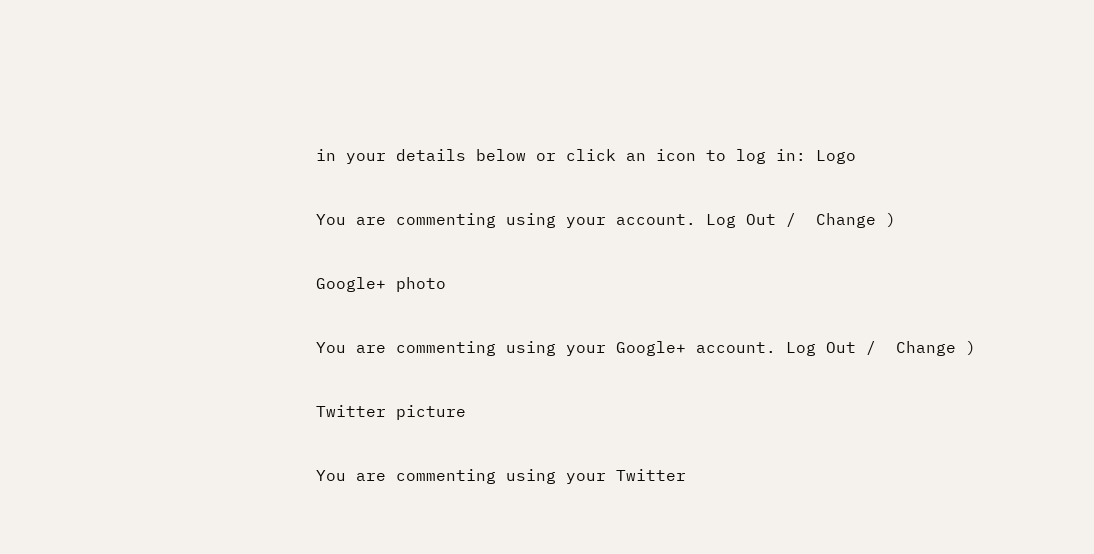in your details below or click an icon to log in: Logo

You are commenting using your account. Log Out /  Change )

Google+ photo

You are commenting using your Google+ account. Log Out /  Change )

Twitter picture

You are commenting using your Twitter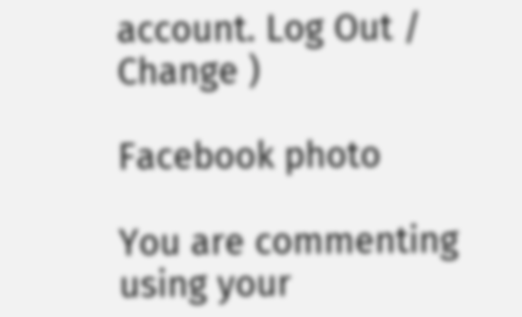account. Log Out /  Change )

Facebook photo

You are commenting using your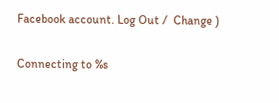Facebook account. Log Out /  Change )


Connecting to %s